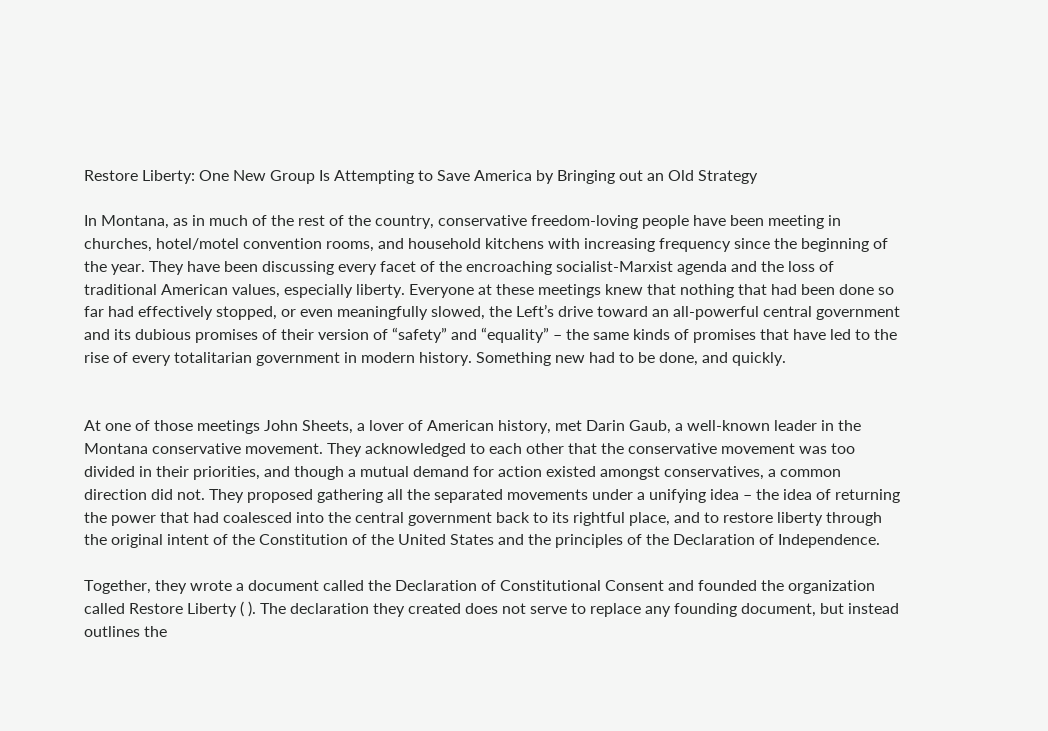Restore Liberty: One New Group Is Attempting to Save America by Bringing out an Old Strategy

In Montana, as in much of the rest of the country, conservative freedom-loving people have been meeting in churches, hotel/motel convention rooms, and household kitchens with increasing frequency since the beginning of the year. They have been discussing every facet of the encroaching socialist-Marxist agenda and the loss of traditional American values, especially liberty. Everyone at these meetings knew that nothing that had been done so far had effectively stopped, or even meaningfully slowed, the Left’s drive toward an all-powerful central government and its dubious promises of their version of “safety” and “equality” – the same kinds of promises that have led to the rise of every totalitarian government in modern history. Something new had to be done, and quickly.


At one of those meetings John Sheets, a lover of American history, met Darin Gaub, a well-known leader in the Montana conservative movement. They acknowledged to each other that the conservative movement was too divided in their priorities, and though a mutual demand for action existed amongst conservatives, a common direction did not. They proposed gathering all the separated movements under a unifying idea – the idea of returning the power that had coalesced into the central government back to its rightful place, and to restore liberty through the original intent of the Constitution of the United States and the principles of the Declaration of Independence.

Together, they wrote a document called the Declaration of Constitutional Consent and founded the organization called Restore Liberty ( ). The declaration they created does not serve to replace any founding document, but instead outlines the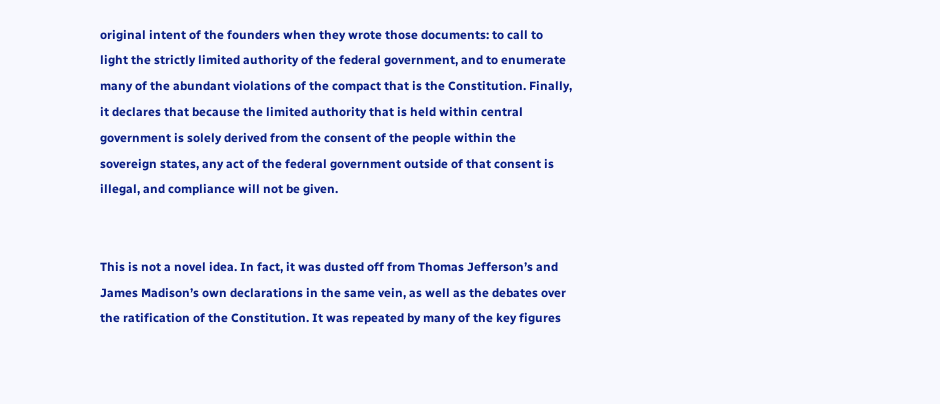original intent of the founders when they wrote those documents: to call to light the strictly limited authority of the federal government, and to enumerate many of the abundant violations of the compact that is the Constitution. Finally, it declares that because the limited authority that is held within central government is solely derived from the consent of the people within the sovereign states, any act of the federal government outside of that consent is illegal, and compliance will not be given.


This is not a novel idea. In fact, it was dusted off from Thomas Jefferson’s and James Madison’s own declarations in the same vein, as well as the debates over the ratification of the Constitution. It was repeated by many of the key figures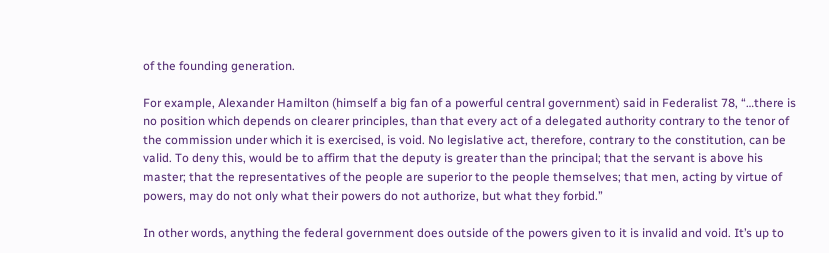of the founding generation.

For example, Alexander Hamilton (himself a big fan of a powerful central government) said in Federalist 78, “…there is no position which depends on clearer principles, than that every act of a delegated authority contrary to the tenor of the commission under which it is exercised, is void. No legislative act, therefore, contrary to the constitution, can be valid. To deny this, would be to affirm that the deputy is greater than the principal; that the servant is above his master; that the representatives of the people are superior to the people themselves; that men, acting by virtue of powers, may do not only what their powers do not authorize, but what they forbid.”

In other words, anything the federal government does outside of the powers given to it is invalid and void. It’s up to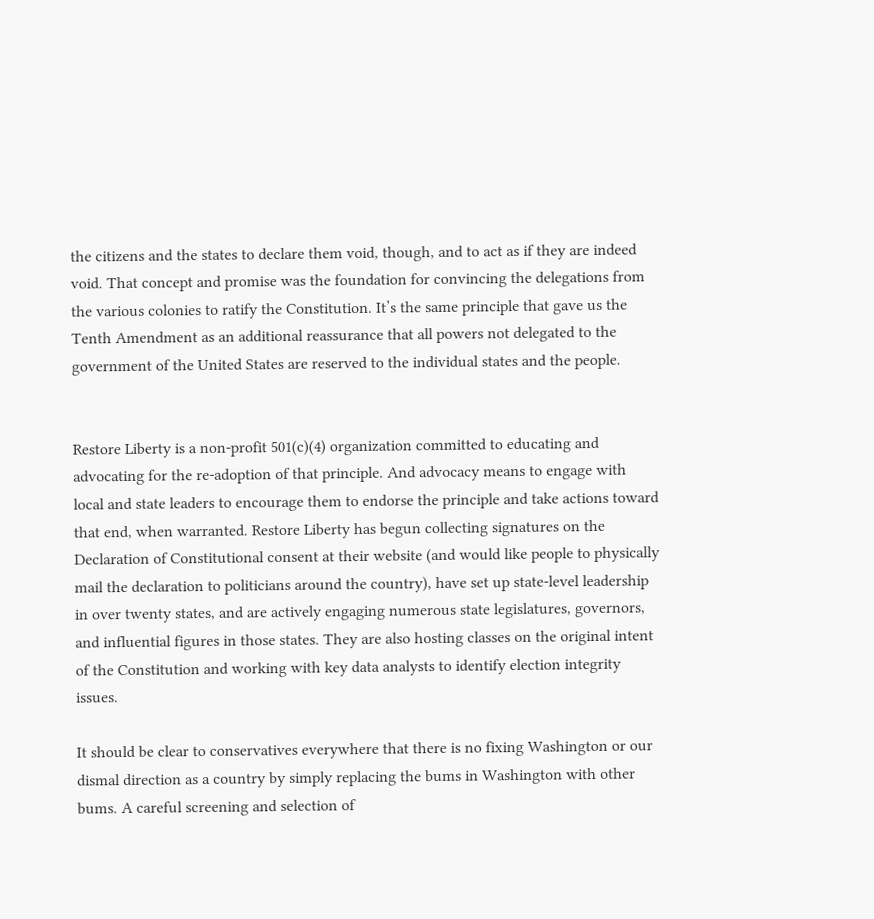the citizens and the states to declare them void, though, and to act as if they are indeed void. That concept and promise was the foundation for convincing the delegations from the various colonies to ratify the Constitution. It’s the same principle that gave us the Tenth Amendment as an additional reassurance that all powers not delegated to the government of the United States are reserved to the individual states and the people.


Restore Liberty is a non-profit 501(c)(4) organization committed to educating and advocating for the re-adoption of that principle. And advocacy means to engage with local and state leaders to encourage them to endorse the principle and take actions toward that end, when warranted. Restore Liberty has begun collecting signatures on the Declaration of Constitutional consent at their website (and would like people to physically mail the declaration to politicians around the country), have set up state-level leadership in over twenty states, and are actively engaging numerous state legislatures, governors, and influential figures in those states. They are also hosting classes on the original intent of the Constitution and working with key data analysts to identify election integrity issues.

It should be clear to conservatives everywhere that there is no fixing Washington or our dismal direction as a country by simply replacing the bums in Washington with other bums. A careful screening and selection of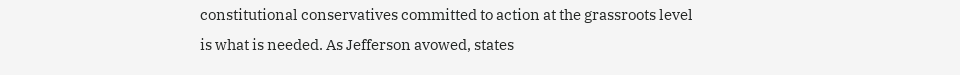constitutional conservatives committed to action at the grassroots level is what is needed. As Jefferson avowed, states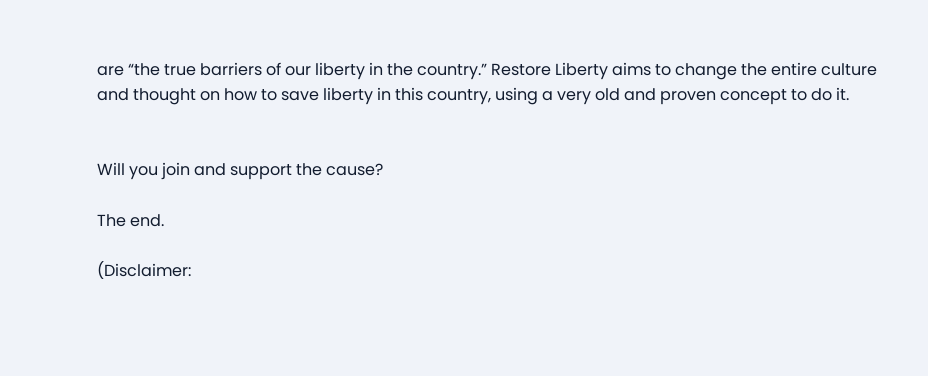are “the true barriers of our liberty in the country.” Restore Liberty aims to change the entire culture and thought on how to save liberty in this country, using a very old and proven concept to do it.


Will you join and support the cause?

The end.

(Disclaimer: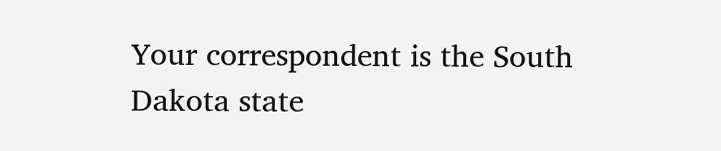Your correspondent is the South Dakota state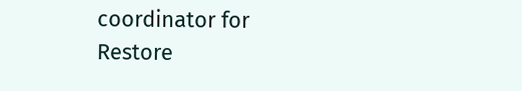coordinator for Restore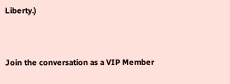Liberty.)


Join the conversation as a VIP Member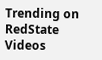Trending on RedState Videos